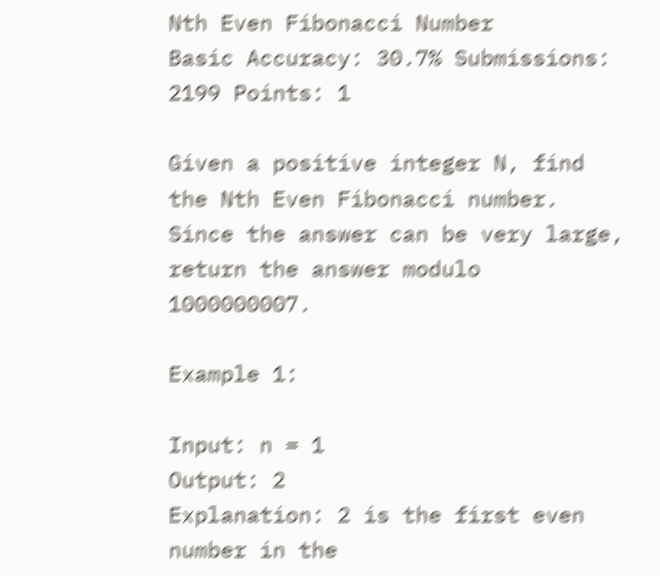Nth Even Fibonacci Number
Basic Accuracy: 30.7% Submissions: 2199 Points: 1

Given a positive integer N, find the Nth Even Fibonacci number. Since the answer can be very large, return the answer modulo 1000000007.

Example 1:

Input: n = 1
Output: 2
Explanation: 2 is the first even
number in the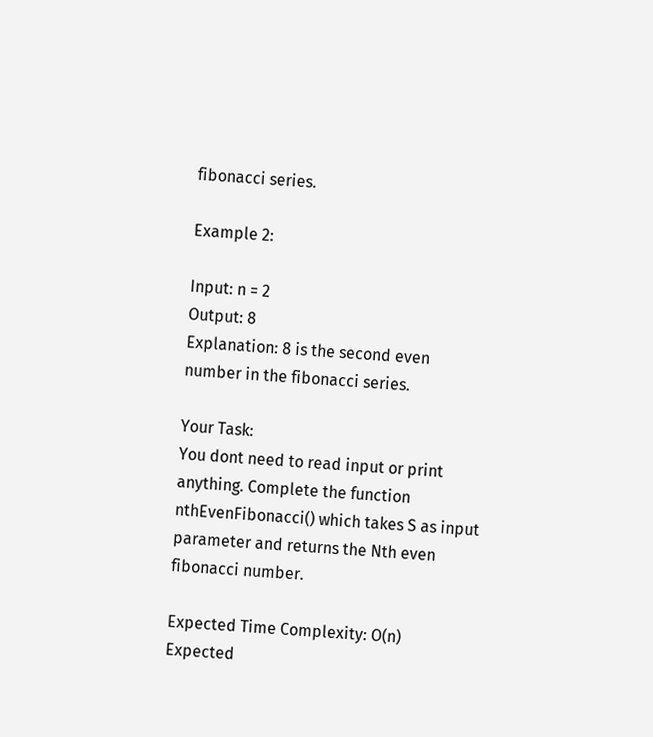fibonacci series.

Example 2:

Input: n = 2
Output: 8
Explanation: 8 is the second even
number in the fibonacci series.

Your Task:
You dont need to read input or print anything. Complete the function nthEvenFibonacci() which takes S as input parameter and returns the Nth even fibonacci number.

Expected Time Complexity: O(n)
Expected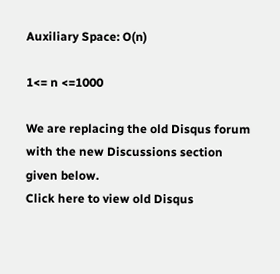Auxiliary Space: O(n)

1<= n <=1000

We are replacing the old Disqus forum with the new Discussions section given below.
Click here to view old Disqus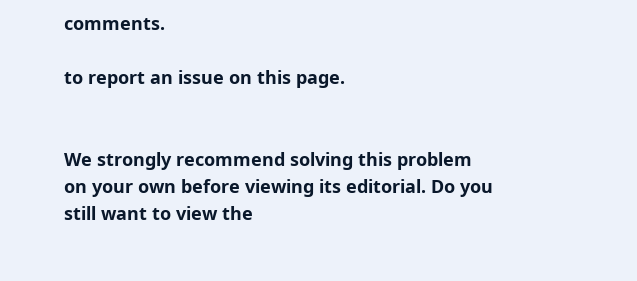comments.

to report an issue on this page.


We strongly recommend solving this problem on your own before viewing its editorial. Do you still want to view the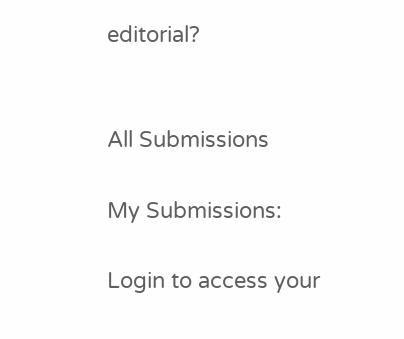editorial?


All Submissions

My Submissions:

Login to access your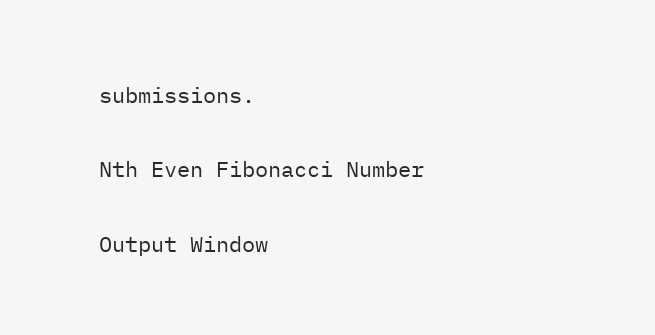submissions.

Nth Even Fibonacci Number

Output Window